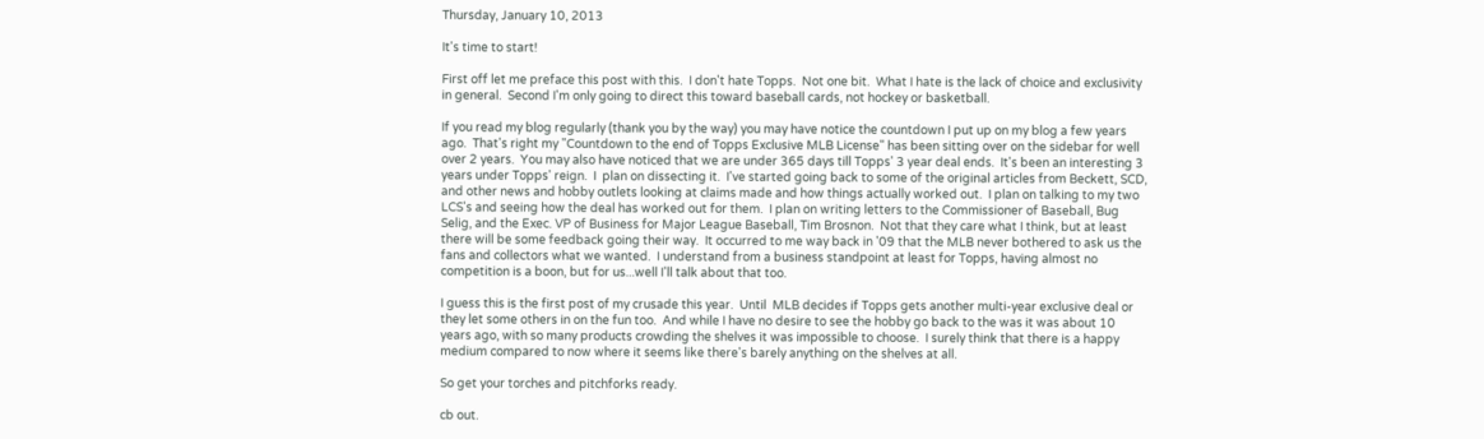Thursday, January 10, 2013

It's time to start!

First off let me preface this post with this.  I don't hate Topps.  Not one bit.  What I hate is the lack of choice and exclusivity in general.  Second I'm only going to direct this toward baseball cards, not hockey or basketball.

If you read my blog regularly (thank you by the way) you may have notice the countdown I put up on my blog a few years ago.  That's right my "Countdown to the end of Topps Exclusive MLB License" has been sitting over on the sidebar for well over 2 years.  You may also have noticed that we are under 365 days till Topps' 3 year deal ends.  It's been an interesting 3 years under Topps' reign.  I  plan on dissecting it.  I've started going back to some of the original articles from Beckett, SCD, and other news and hobby outlets looking at claims made and how things actually worked out.  I plan on talking to my two LCS's and seeing how the deal has worked out for them.  I plan on writing letters to the Commissioner of Baseball, Bug Selig, and the Exec. VP of Business for Major League Baseball, Tim Brosnon.  Not that they care what I think, but at least there will be some feedback going their way.  It occurred to me way back in '09 that the MLB never bothered to ask us the fans and collectors what we wanted.  I understand from a business standpoint at least for Topps, having almost no competition is a boon, but for us...well I'll talk about that too.

I guess this is the first post of my crusade this year.  Until  MLB decides if Topps gets another multi-year exclusive deal or they let some others in on the fun too.  And while I have no desire to see the hobby go back to the was it was about 10 years ago, with so many products crowding the shelves it was impossible to choose.  I surely think that there is a happy medium compared to now where it seems like there's barely anything on the shelves at all.

So get your torches and pitchforks ready.

cb out.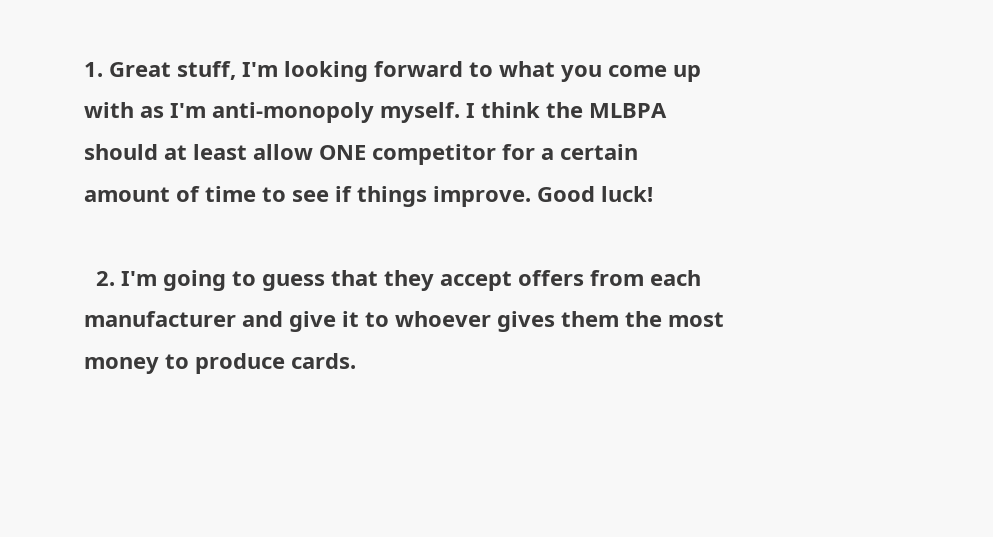1. Great stuff, I'm looking forward to what you come up with as I'm anti-monopoly myself. I think the MLBPA should at least allow ONE competitor for a certain amount of time to see if things improve. Good luck!

  2. I'm going to guess that they accept offers from each manufacturer and give it to whoever gives them the most money to produce cards.